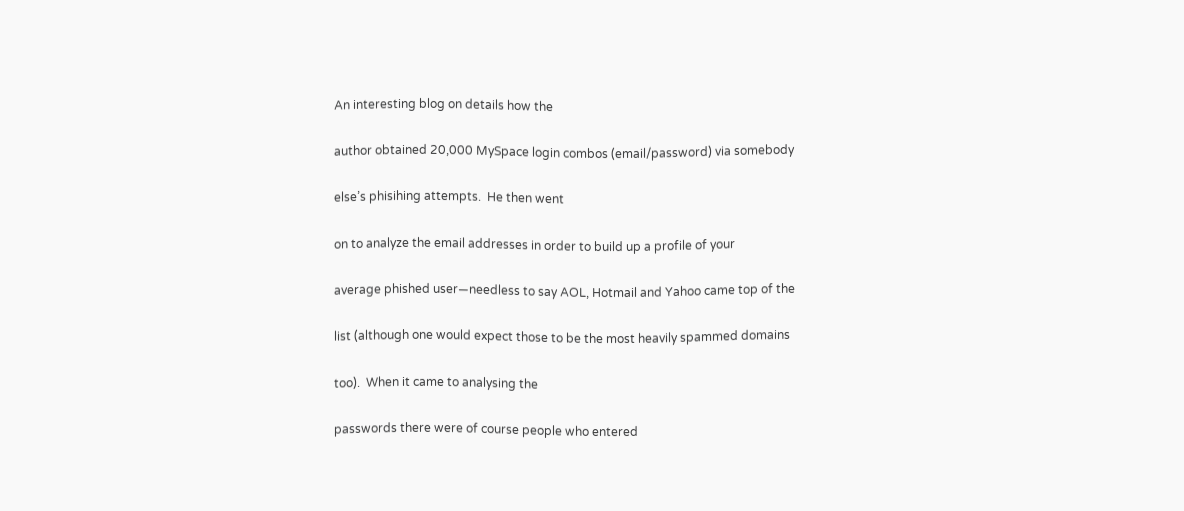An interesting blog on details how the

author obtained 20,000 MySpace login combos (email/password) via somebody

else’s phisihing attempts.  He then went

on to analyze the email addresses in order to build up a profile of your

average phished user—needless to say AOL, Hotmail and Yahoo came top of the

list (although one would expect those to be the most heavily spammed domains

too).  When it came to analysing the

passwords there were of course people who entered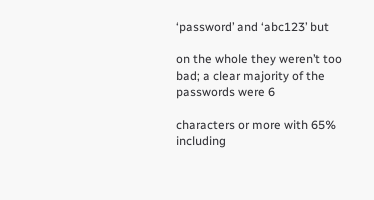‘password’ and ‘abc123’ but

on the whole they weren’t too bad; a clear majority of the passwords were 6

characters or more with 65% including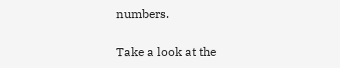numbers.

Take a look at the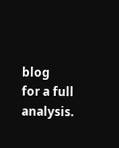blog
for a full analysis.